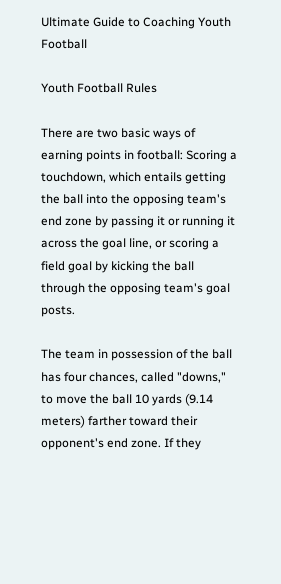Ultimate Guide to Coaching Youth Football

Youth Football Rules

There are two basic ways of earning points in football: Scoring a touchdown, which entails getting the ball into the opposing team's end zone by passing it or running it across the goal line, or scoring a field goal by kicking the ball through the opposing team's goal posts.

The team in possession of the ball has four chances, called "downs," to move the ball 10 yards (9.14 meters) farther toward their opponent's end zone. If they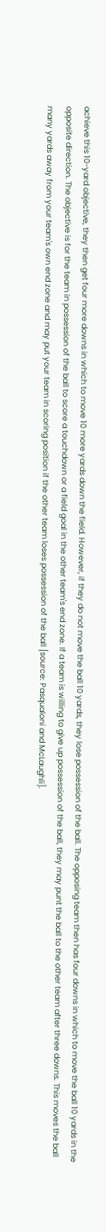achieve this 10-yard objective, they then get four more downs in which to move 10 more yards down the field. However, if they do not move the ball 10 yards, they lose possession of the ball. The opposing team then has four downs in which to move the ball 10 yards in the opposite direction. The objective is for the team in possession of the ball to score a touchdown or a field goal in the other team's end zone. If a team is willing to give up possession of the ball, they may punt the ball to the other team after three downs. This moves the ball many yards away from your team's own end zone and may put your team in scoring position if the other team loses possession of the ball [source: Pasqualoni and McLaughli].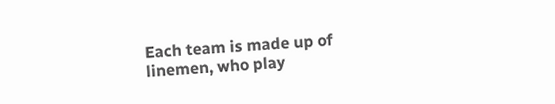Each team is made up of linemen, who play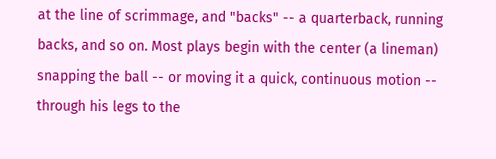at the line of scrimmage, and "backs" -- a quarterback, running backs, and so on. Most plays begin with the center (a lineman) snapping the ball -- or moving it a quick, continuous motion -- through his legs to the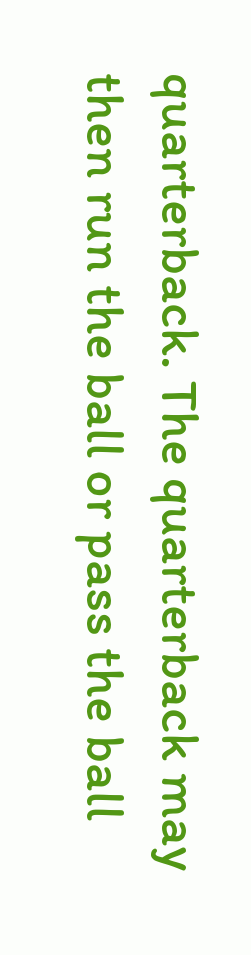quarterback. The quarterback may then run the ball or pass the ball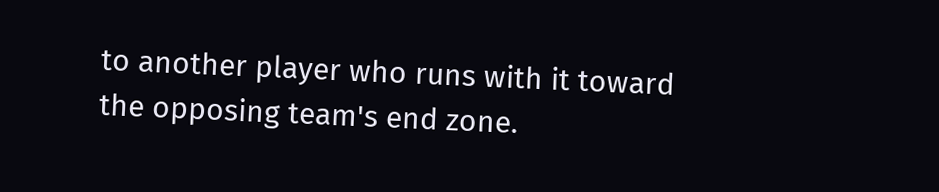to another player who runs with it toward the opposing team's end zone.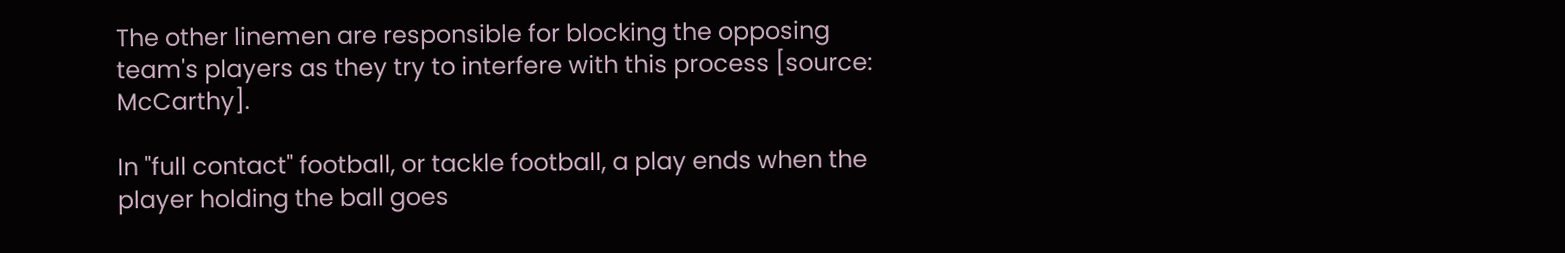The other linemen are responsible for blocking the opposing team's players as they try to interfere with this process [source: McCarthy].

In "full contact" football, or tackle football, a play ends when the player holding the ball goes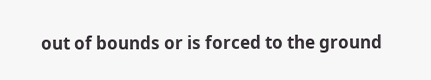out of bounds or is forced to the ground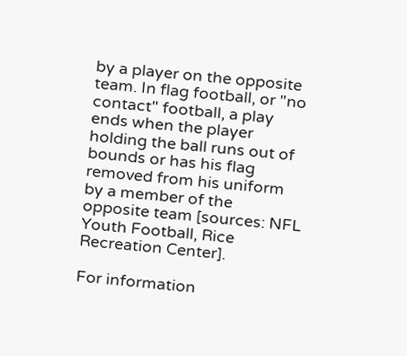by a player on the opposite team. In flag football, or "no contact" football, a play ends when the player holding the ball runs out of bounds or has his flag removed from his uniform by a member of the opposite team [sources: NFL Youth Football, Rice Recreation Center].

For information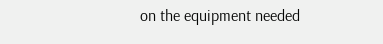on the equipment needed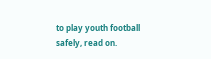to play youth football safely, read on.